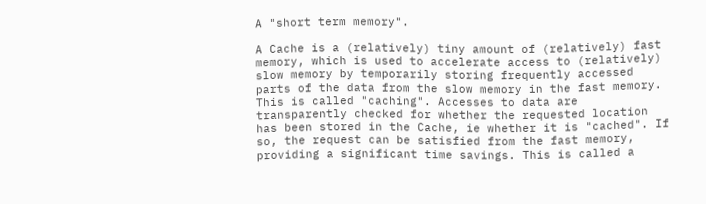A "short term memory".

A Cache is a (relatively) tiny amount of (relatively) fast memory, which is used to accelerate access to (relatively) slow memory by temporarily storing frequently accessed parts of the data from the slow memory in the fast memory. This is called "caching". Accesses to data are transparently checked for whether the requested location has been stored in the Cache, ie whether it is "cached". If so, the request can be satisfied from the fast memory, providing a significant time savings. This is called a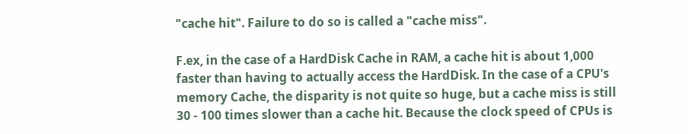"cache hit". Failure to do so is called a "cache miss".

F.ex, in the case of a HardDisk Cache in RAM, a cache hit is about 1,000 faster than having to actually access the HardDisk. In the case of a CPU's memory Cache, the disparity is not quite so huge, but a cache miss is still 30 - 100 times slower than a cache hit. Because the clock speed of CPUs is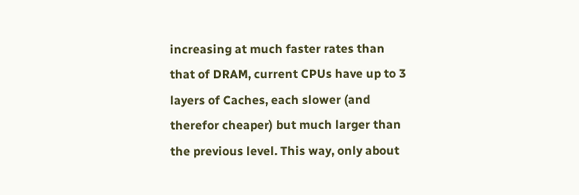increasing at much faster rates than that of DRAM, current CPUs have up to 3 layers of Caches, each slower (and therefor cheaper) but much larger than the previous level. This way, only about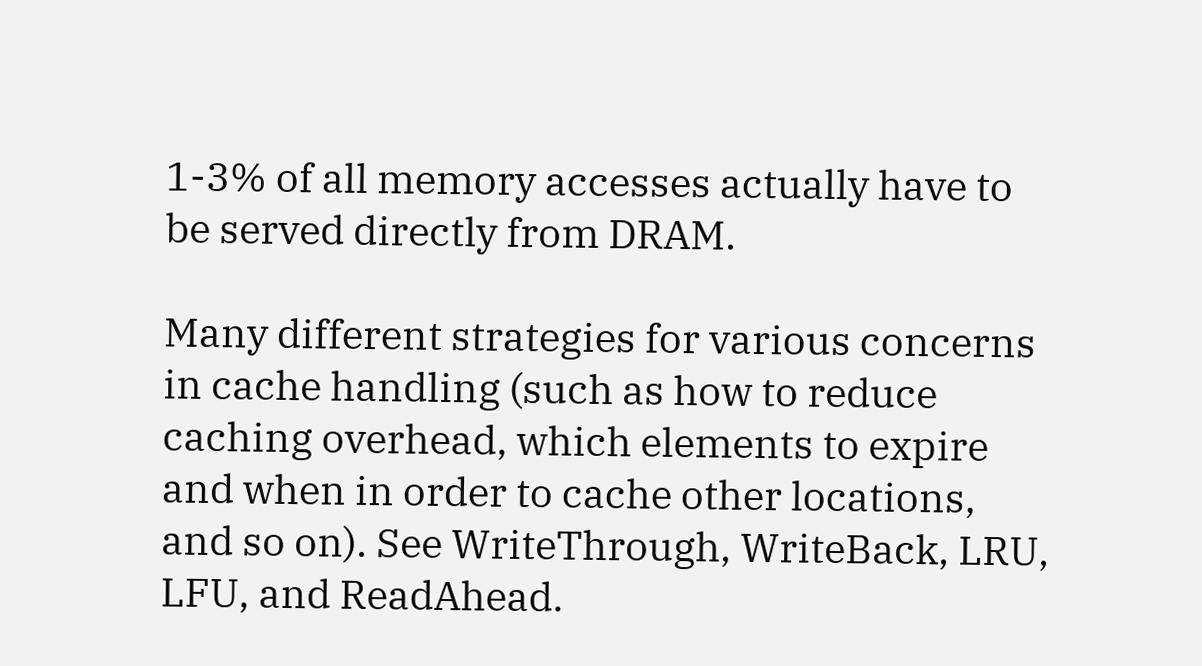1-3% of all memory accesses actually have to be served directly from DRAM.

Many different strategies for various concerns in cache handling (such as how to reduce caching overhead, which elements to expire and when in order to cache other locations, and so on). See WriteThrough, WriteBack, LRU, LFU, and ReadAhead.